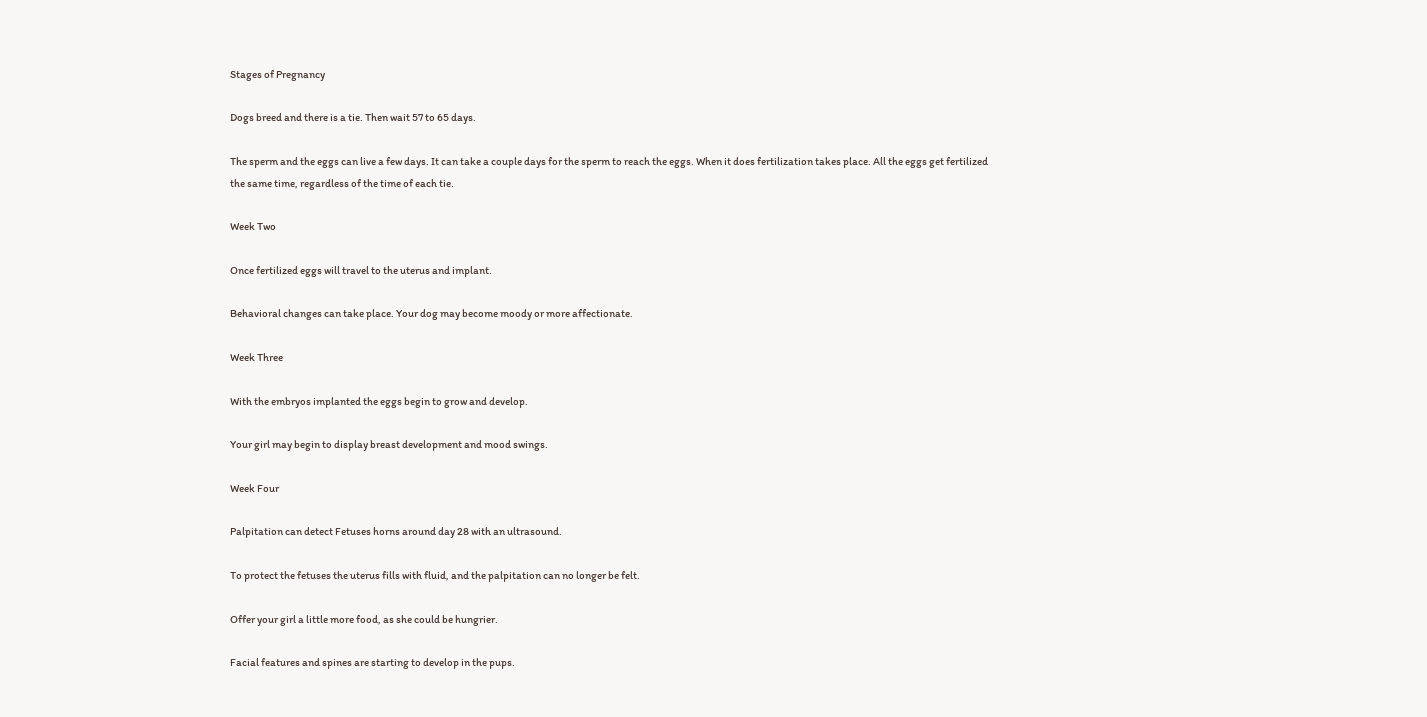Stages of Pregnancy

Dogs breed and there is a tie. Then wait 57 to 65 days.

The sperm and the eggs can live a few days. It can take a couple days for the sperm to reach the eggs. When it does fertilization takes place. All the eggs get fertilized the same time, regardless of the time of each tie.

Week Two

Once fertilized eggs will travel to the uterus and implant.

Behavioral changes can take place. Your dog may become moody or more affectionate.

Week Three

With the embryos implanted the eggs begin to grow and develop.

Your girl may begin to display breast development and mood swings.

Week Four

Palpitation can detect Fetuses horns around day 28 with an ultrasound.

To protect the fetuses the uterus fills with fluid, and the palpitation can no longer be felt.

Offer your girl a little more food, as she could be hungrier.

Facial features and spines are starting to develop in the pups.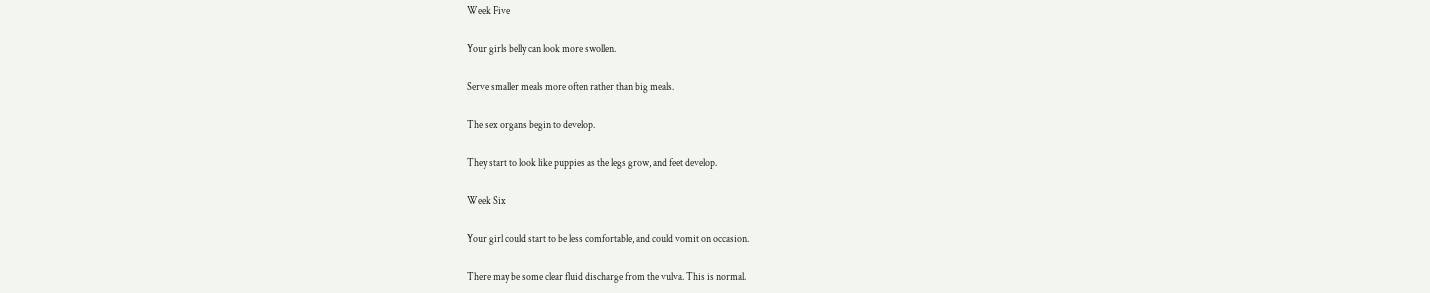Week Five

Your girls belly can look more swollen.

Serve smaller meals more often rather than big meals.

The sex organs begin to develop.

They start to look like puppies as the legs grow, and feet develop.

Week Six

Your girl could start to be less comfortable, and could vomit on occasion.

There may be some clear fluid discharge from the vulva. This is normal.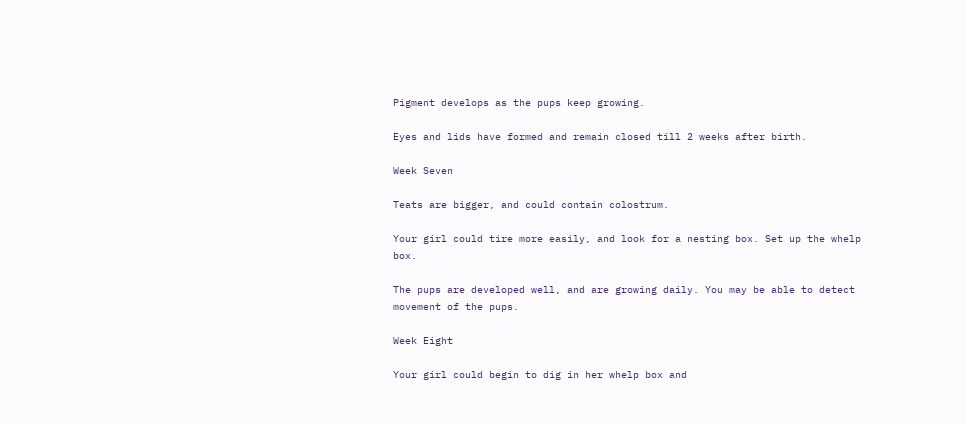Pigment develops as the pups keep growing.

Eyes and lids have formed and remain closed till 2 weeks after birth.

Week Seven

Teats are bigger, and could contain colostrum.

Your girl could tire more easily, and look for a nesting box. Set up the whelp box.

The pups are developed well, and are growing daily. You may be able to detect movement of the pups.

Week Eight

Your girl could begin to dig in her whelp box and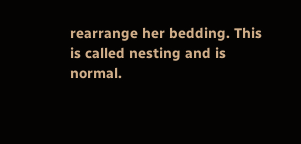rearrange her bedding. This is called nesting and is normal.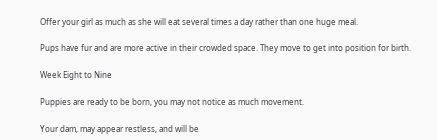Offer your girl as much as she will eat several times a day rather than one huge meal.

Pups have fur and are more active in their crowded space. They move to get into position for birth.

Week Eight to Nine

Puppies are ready to be born, you may not notice as much movement.

Your dam, may appear restless, and will be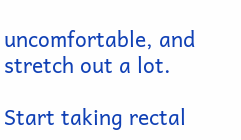uncomfortable, and stretch out a lot.

Start taking rectal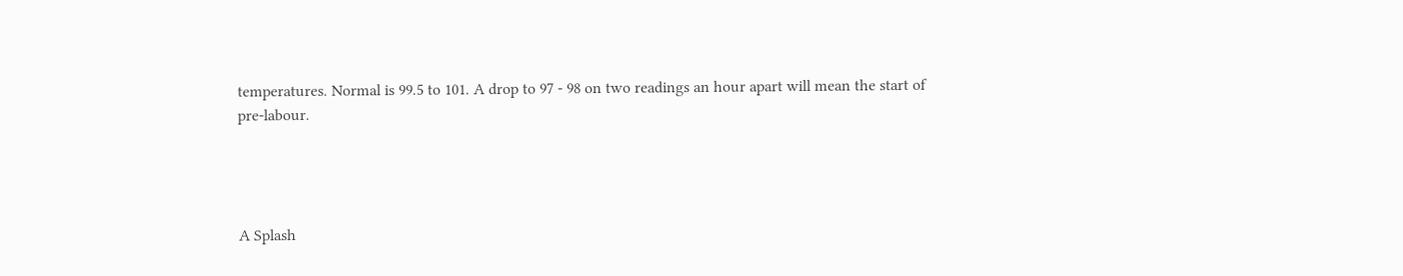temperatures. Normal is 99.5 to 101. A drop to 97 - 98 on two readings an hour apart will mean the start of pre-labour.




A Splash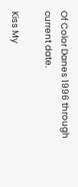Of Color Danes 1996 through current date.

Kiss My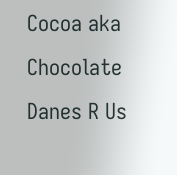Cocoa aka Chocolate Danes R Us